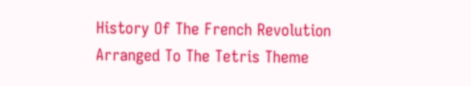History Of The French Revolution Arranged To The Tetris Theme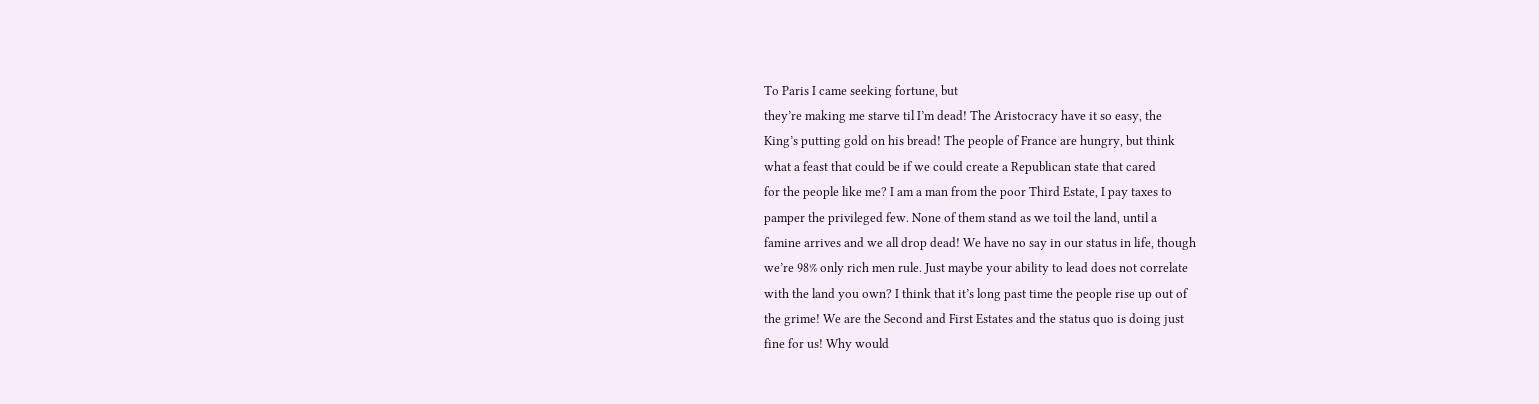To Paris I came seeking fortune, but
they’re making me starve til I’m dead! The Aristocracy have it so easy, the
King’s putting gold on his bread! The people of France are hungry, but think
what a feast that could be if we could create a Republican state that cared
for the people like me? I am a man from the poor Third Estate, I pay taxes to
pamper the privileged few. None of them stand as we toil the land, until a
famine arrives and we all drop dead! We have no say in our status in life, though
we’re 98% only rich men rule. Just maybe your ability to lead does not correlate
with the land you own? I think that it’s long past time the people rise up out of
the grime! We are the Second and First Estates and the status quo is doing just
fine for us! Why would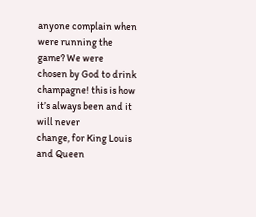anyone complain when were running the game? We were
chosen by God to drink champagne! this is how it’s always been and it will never
change, for King Louis and Queen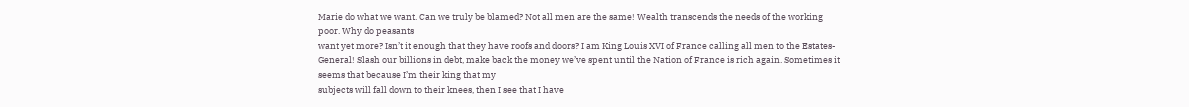Marie do what we want. Can we truly be blamed? Not all men are the same! Wealth transcends the needs of the working poor. Why do peasants
want yet more? Isn’t it enough that they have roofs and doors? I am King Louis XVI of France calling all men to the Estates-General! Slash our billions in debt, make back the money we’ve spent until the Nation of France is rich again. Sometimes it seems that because I’m their king that my
subjects will fall down to their knees, then I see that I have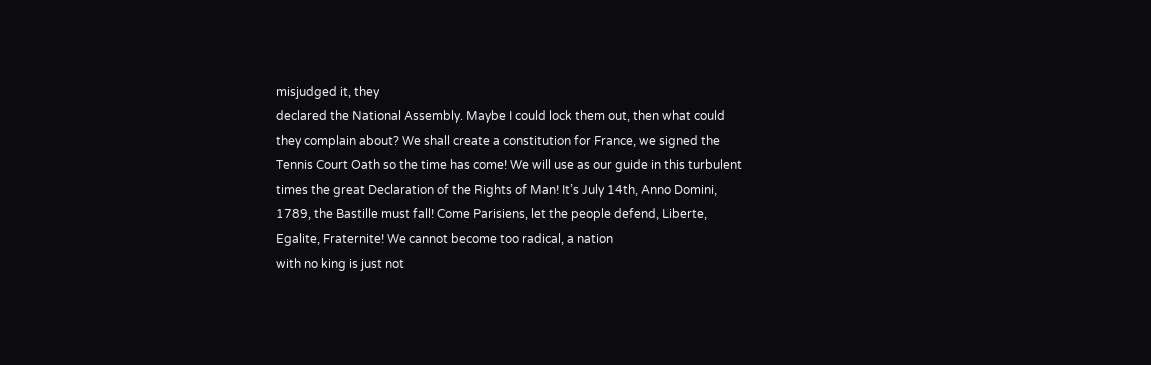misjudged it, they
declared the National Assembly. Maybe I could lock them out, then what could they complain about? We shall create a constitution for France, we signed the
Tennis Court Oath so the time has come! We will use as our guide in this turbulent
times the great Declaration of the Rights of Man! It’s July 14th, Anno Domini, 1789, the Bastille must fall! Come Parisiens, let the people defend, Liberte, Egalite, Fraternite! We cannot become too radical, a nation
with no king is just not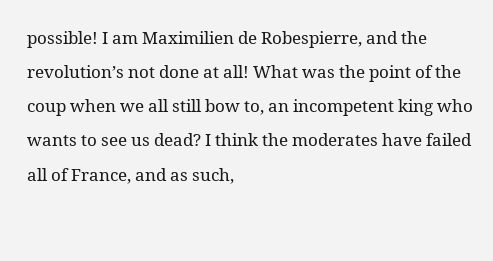possible! I am Maximilien de Robespierre, and the
revolution’s not done at all! What was the point of the coup when we all still bow to, an incompetent king who wants to see us dead? I think the moderates have failed all of France, and as such,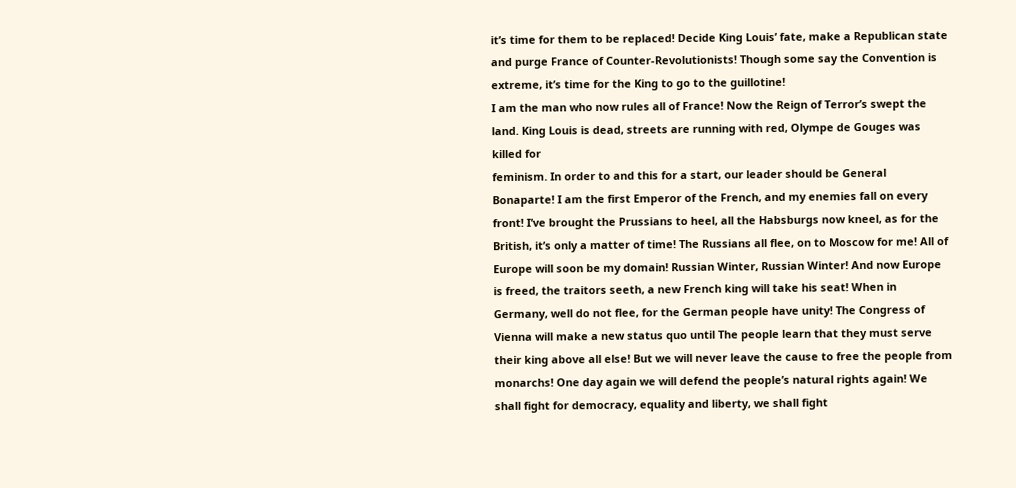it’s time for them to be replaced! Decide King Louis’ fate, make a Republican state and purge France of Counter-Revolutionists! Though some say the Convention is extreme, it’s time for the King to go to the guillotine!
I am the man who now rules all of France! Now the Reign of Terror’s swept the land. King Louis is dead, streets are running with red, Olympe de Gouges was killed for
feminism. In order to and this for a start, our leader should be General
Bonaparte! I am the first Emperor of the French, and my enemies fall on every front! I’ve brought the Prussians to heel, all the Habsburgs now kneel, as for the British, it’s only a matter of time! The Russians all flee, on to Moscow for me! All of Europe will soon be my domain! Russian Winter, Russian Winter! And now Europe is freed, the traitors seeth, a new French king will take his seat! When in Germany, well do not flee, for the German people have unity! The Congress of Vienna will make a new status quo until The people learn that they must serve their king above all else! But we will never leave the cause to free the people from monarchs! One day again we will defend the people’s natural rights again! We shall fight for democracy, equality and liberty, we shall fight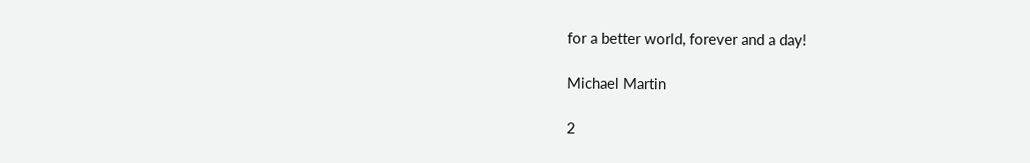for a better world, forever and a day!

Michael Martin

2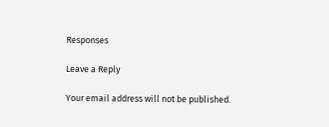Responses

Leave a Reply

Your email address will not be published.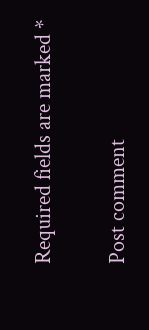Required fields are marked *

Post comment